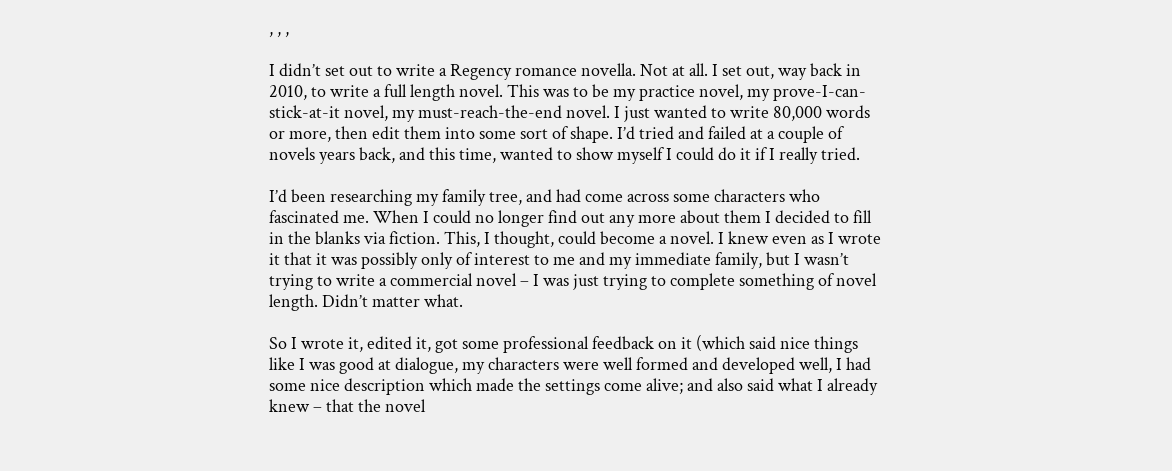, , ,

I didn’t set out to write a Regency romance novella. Not at all. I set out, way back in 2010, to write a full length novel. This was to be my practice novel, my prove-I-can-stick-at-it novel, my must-reach-the-end novel. I just wanted to write 80,000 words or more, then edit them into some sort of shape. I’d tried and failed at a couple of novels years back, and this time, wanted to show myself I could do it if I really tried.

I’d been researching my family tree, and had come across some characters who fascinated me. When I could no longer find out any more about them I decided to fill in the blanks via fiction. This, I thought, could become a novel. I knew even as I wrote it that it was possibly only of interest to me and my immediate family, but I wasn’t trying to write a commercial novel – I was just trying to complete something of novel length. Didn’t matter what.

So I wrote it, edited it, got some professional feedback on it (which said nice things like I was good at dialogue, my characters were well formed and developed well, I had some nice description which made the settings come alive; and also said what I already knew – that the novel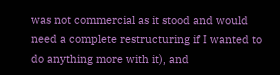was not commercial as it stood and would need a complete restructuring if I wanted to do anything more with it), and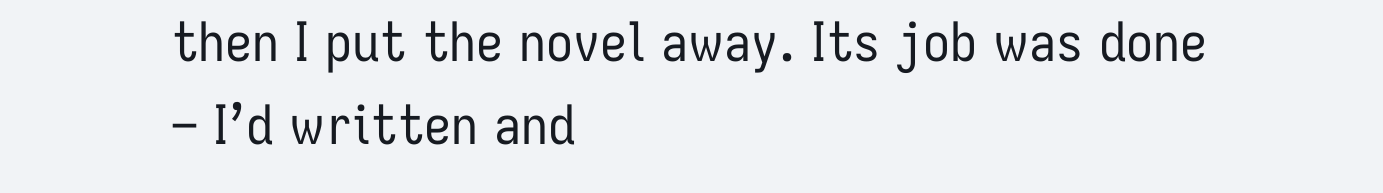then I put the novel away. Its job was done – I’d written and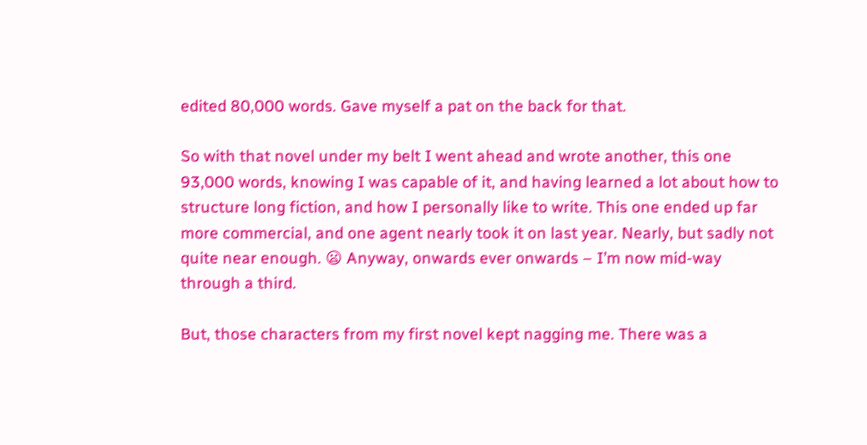edited 80,000 words. Gave myself a pat on the back for that.

So with that novel under my belt I went ahead and wrote another, this one 93,000 words, knowing I was capable of it, and having learned a lot about how to structure long fiction, and how I personally like to write. This one ended up far more commercial, and one agent nearly took it on last year. Nearly, but sadly not quite near enough. 😦 Anyway, onwards ever onwards – I’m now mid-way through a third.

But, those characters from my first novel kept nagging me. There was a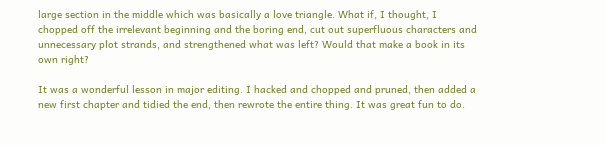large section in the middle which was basically a love triangle. What if, I thought, I chopped off the irrelevant beginning and the boring end, cut out superfluous characters and unnecessary plot strands, and strengthened what was left? Would that make a book in its own right?

It was a wonderful lesson in major editing. I hacked and chopped and pruned, then added a new first chapter and tidied the end, then rewrote the entire thing. It was great fun to do.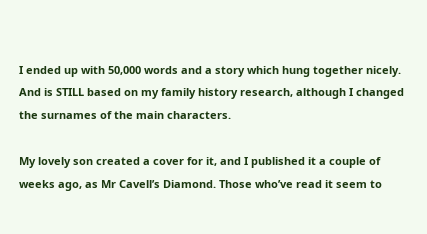I ended up with 50,000 words and a story which hung together nicely. And is STILL based on my family history research, although I changed the surnames of the main characters.

My lovely son created a cover for it, and I published it a couple of weeks ago, as Mr Cavell’s Diamond. Those who’ve read it seem to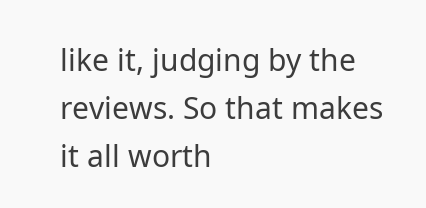like it, judging by the reviews. So that makes it all worth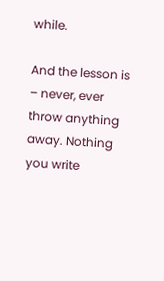while.

And the lesson is – never, ever throw anything away. Nothing you write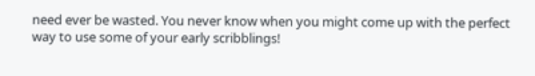need ever be wasted. You never know when you might come up with the perfect way to use some of your early scribblings!